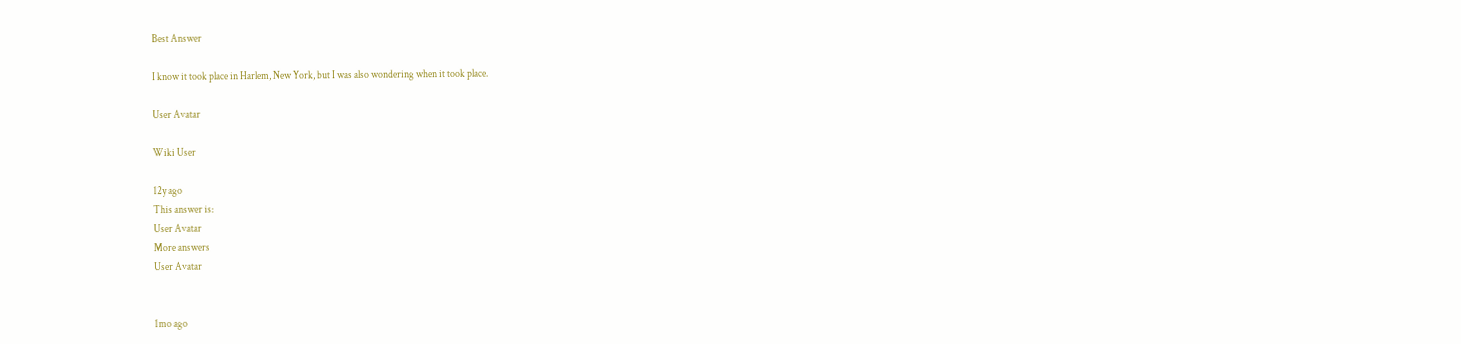Best Answer

I know it took place in Harlem, New York, but I was also wondering when it took place.

User Avatar

Wiki User

12y ago
This answer is:
User Avatar
More answers
User Avatar


1mo ago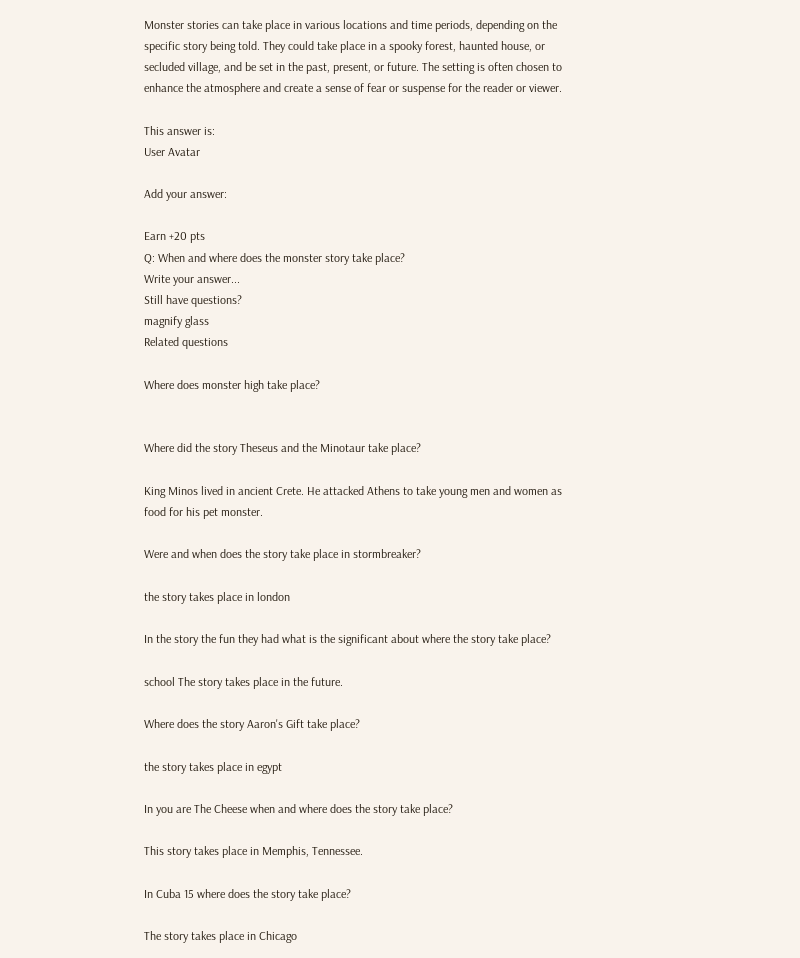Monster stories can take place in various locations and time periods, depending on the specific story being told. They could take place in a spooky forest, haunted house, or secluded village, and be set in the past, present, or future. The setting is often chosen to enhance the atmosphere and create a sense of fear or suspense for the reader or viewer.

This answer is:
User Avatar

Add your answer:

Earn +20 pts
Q: When and where does the monster story take place?
Write your answer...
Still have questions?
magnify glass
Related questions

Where does monster high take place?


Where did the story Theseus and the Minotaur take place?

King Minos lived in ancient Crete. He attacked Athens to take young men and women as food for his pet monster.

Were and when does the story take place in stormbreaker?

the story takes place in london

In the story the fun they had what is the significant about where the story take place?

school The story takes place in the future.

Where does the story Aaron's Gift take place?

the story takes place in egypt

In you are The Cheese when and where does the story take place?

This story takes place in Memphis, Tennessee.

In Cuba 15 where does the story take place?

The story takes place in Chicago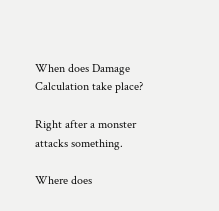When does Damage Calculation take place?

Right after a monster attacks something.

Where does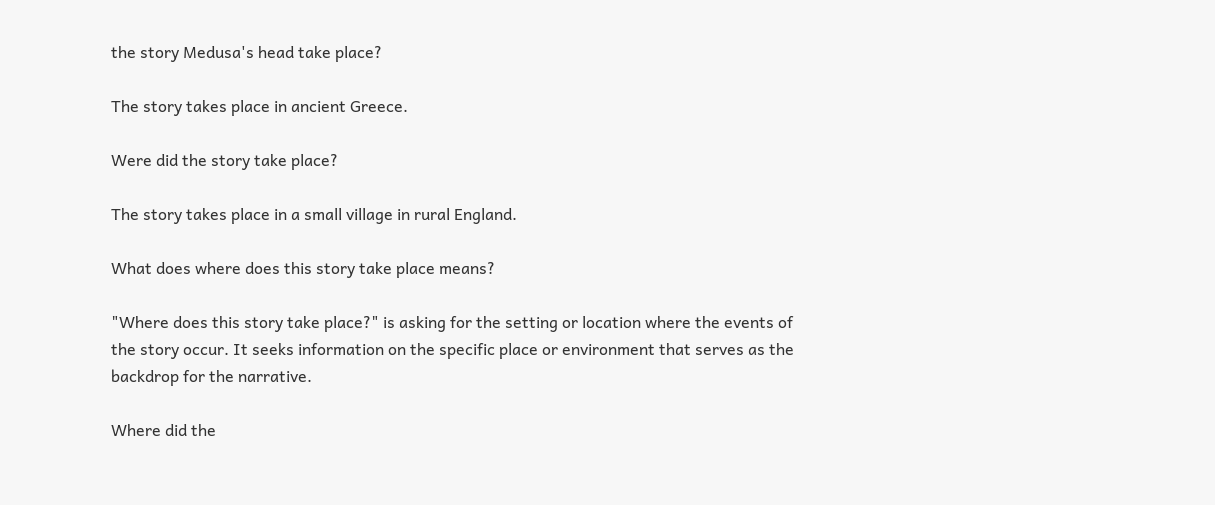the story Medusa's head take place?

The story takes place in ancient Greece.

Were did the story take place?

The story takes place in a small village in rural England.

What does where does this story take place means?

"Where does this story take place?" is asking for the setting or location where the events of the story occur. It seeks information on the specific place or environment that serves as the backdrop for the narrative.

Where did the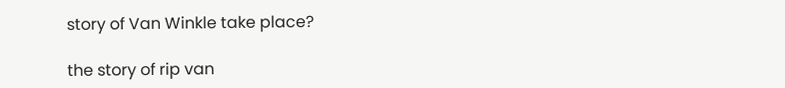story of Van Winkle take place?

the story of rip van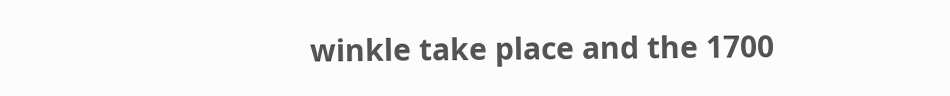winkle take place and the 1700